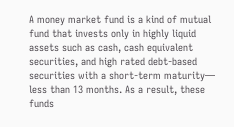A money market fund is a kind of mutual fund that invests only in highly liquid assets such as cash, cash equivalent securities, and high rated debt-based securities with a short-term maturity— less than 13 months. As a result, these funds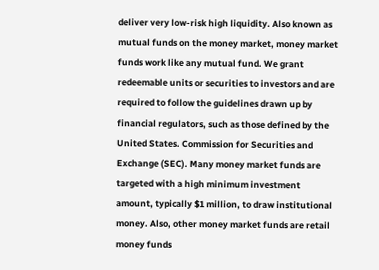deliver very low-risk high liquidity. Also known as mutual funds on the money market, money market funds work like any mutual fund. We grant redeemable units or securities to investors and are required to follow the guidelines drawn up by financial regulators, such as those defined by the United States. Commission for Securities and Exchange (SEC). Many money market funds are targeted with a high minimum investment amount, typically $1 million, to draw institutional money. Also, other money market funds are retail money funds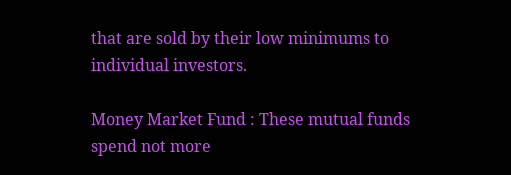that are sold by their low minimums to individual investors.

Money Market Fund : These mutual funds spend not more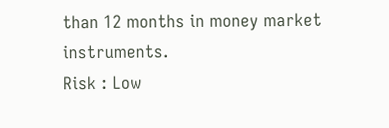than 12 months in money market instruments.
Risk : Low